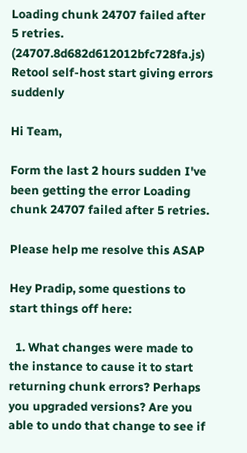Loading chunk 24707 failed after 5 retries. (24707.8d682d612012bfc728fa.js) Retool self-host start giving errors suddenly

Hi Team,

Form the last 2 hours sudden I've been getting the error Loading chunk 24707 failed after 5 retries.

Please help me resolve this ASAP

Hey Pradip, some questions to start things off here:

  1. What changes were made to the instance to cause it to start returning chunk errors? Perhaps you upgraded versions? Are you able to undo that change to see if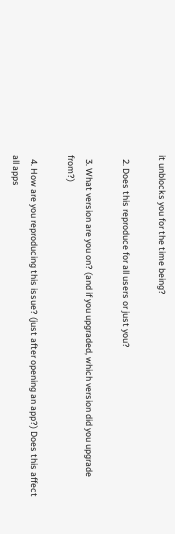it unblocks you for the time being?

  2. Does this reproduce for all users or just you?

  3. What version are you on? (and if you upgraded, which version did you upgrade from?)

  4. How are you reproducing this issue? (just after opening an app?) Does this affect all apps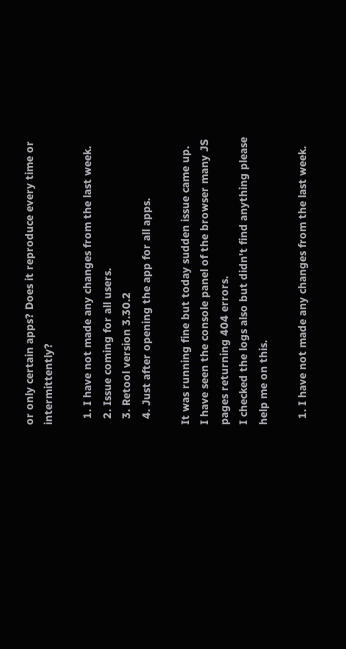or only certain apps? Does it reproduce every time or intermittently?

  1. I have not made any changes from the last week.
  2. Issue coming for all users.
  3. Retool version 3.30.2
  4. Just after opening the app for all apps.

It was running fine but today sudden issue came up.
I have seen the console panel of the browser many JS pages returning 404 errors.
I checked the logs also but didn't find anything please help me on this.

  1. I have not made any changes from the last week.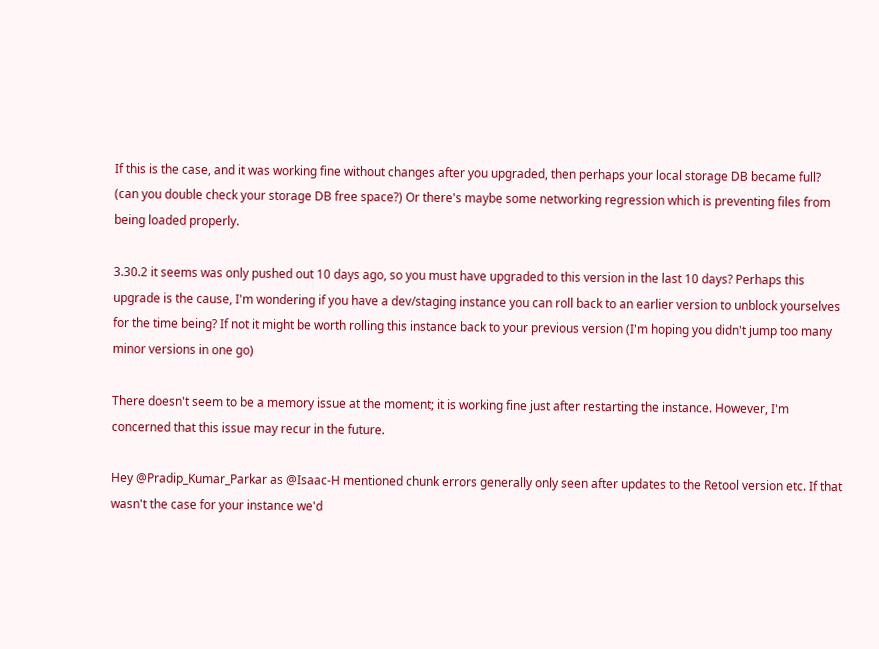If this is the case, and it was working fine without changes after you upgraded, then perhaps your local storage DB became full? (can you double check your storage DB free space?) Or there's maybe some networking regression which is preventing files from being loaded properly.

3.30.2 it seems was only pushed out 10 days ago, so you must have upgraded to this version in the last 10 days? Perhaps this upgrade is the cause, I'm wondering if you have a dev/staging instance you can roll back to an earlier version to unblock yourselves for the time being? If not it might be worth rolling this instance back to your previous version (I'm hoping you didn't jump too many minor versions in one go)

There doesn't seem to be a memory issue at the moment; it is working fine just after restarting the instance. However, I'm concerned that this issue may recur in the future.

Hey @Pradip_Kumar_Parkar as @Isaac-H mentioned chunk errors generally only seen after updates to the Retool version etc. If that wasn't the case for your instance we'd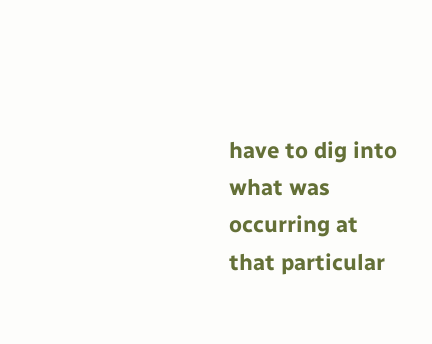have to dig into what was occurring at that particular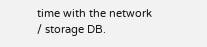time with the network / storage DB.